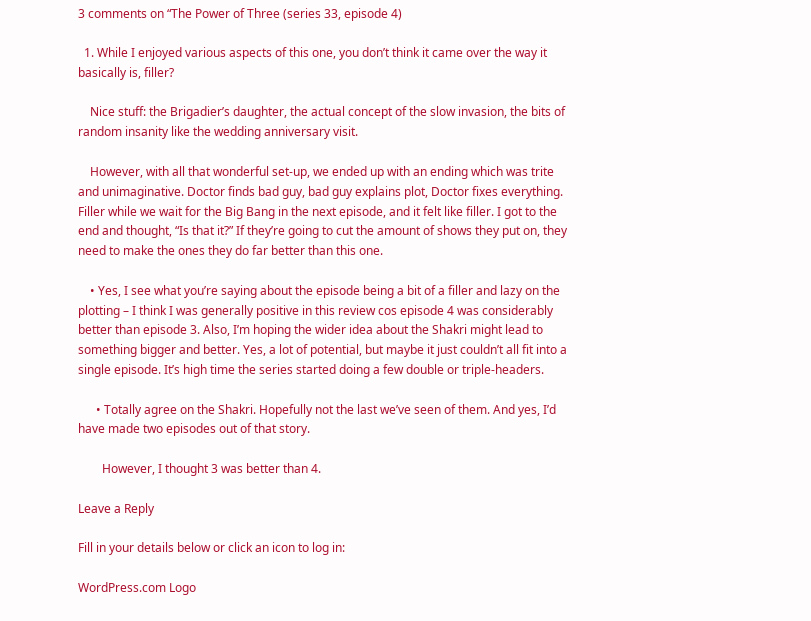3 comments on “The Power of Three (series 33, episode 4)

  1. While I enjoyed various aspects of this one, you don’t think it came over the way it basically is, filler?

    Nice stuff: the Brigadier’s daughter, the actual concept of the slow invasion, the bits of random insanity like the wedding anniversary visit.

    However, with all that wonderful set-up, we ended up with an ending which was trite and unimaginative. Doctor finds bad guy, bad guy explains plot, Doctor fixes everything. Filler while we wait for the Big Bang in the next episode, and it felt like filler. I got to the end and thought, “Is that it?” If they’re going to cut the amount of shows they put on, they need to make the ones they do far better than this one.

    • Yes, I see what you’re saying about the episode being a bit of a filler and lazy on the plotting – I think I was generally positive in this review cos episode 4 was considerably better than episode 3. Also, I’m hoping the wider idea about the Shakri might lead to something bigger and better. Yes, a lot of potential, but maybe it just couldn’t all fit into a single episode. It’s high time the series started doing a few double or triple-headers.

      • Totally agree on the Shakri. Hopefully not the last we’ve seen of them. And yes, I’d have made two episodes out of that story.

        However, I thought 3 was better than 4.

Leave a Reply

Fill in your details below or click an icon to log in:

WordPress.com Logo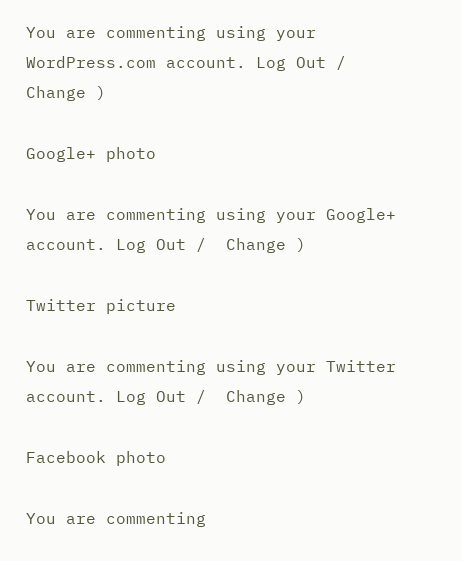You are commenting using your WordPress.com account. Log Out /  Change )

Google+ photo

You are commenting using your Google+ account. Log Out /  Change )

Twitter picture

You are commenting using your Twitter account. Log Out /  Change )

Facebook photo

You are commenting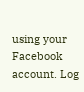using your Facebook account. Log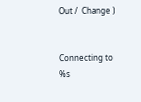Out /  Change )


Connecting to %s